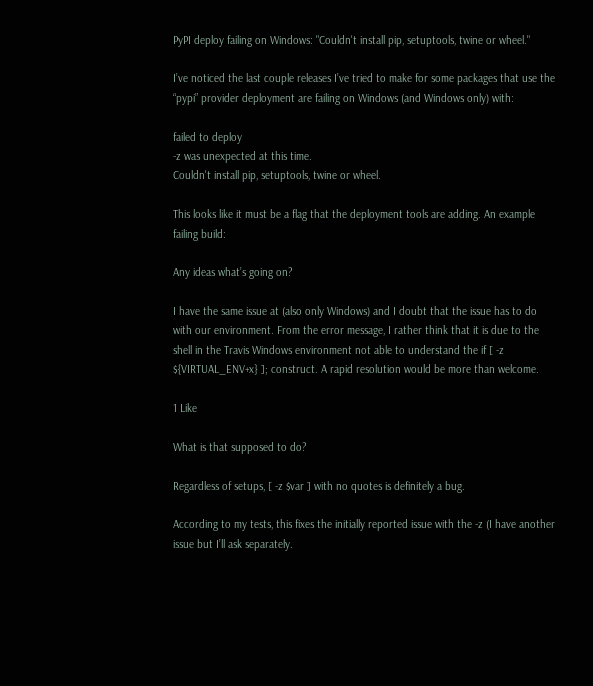PyPI deploy failing on Windows: "Couldn't install pip, setuptools, twine or wheel."

I’ve noticed the last couple releases I’ve tried to make for some packages that use the “pypi” provider deployment are failing on Windows (and Windows only) with:

failed to deploy
-z was unexpected at this time.
Couldn't install pip, setuptools, twine or wheel.

This looks like it must be a flag that the deployment tools are adding. An example failing build:

Any ideas what’s going on?

I have the same issue at (also only Windows) and I doubt that the issue has to do with our environment. From the error message, I rather think that it is due to the shell in the Travis Windows environment not able to understand the if [ -z ${VIRTUAL_ENV+x} ]; construct. A rapid resolution would be more than welcome.

1 Like

What is that supposed to do?

Regardless of setups, [ -z $var ] with no quotes is definitely a bug.

According to my tests, this fixes the initially reported issue with the -z (I have another issue but I’ll ask separately.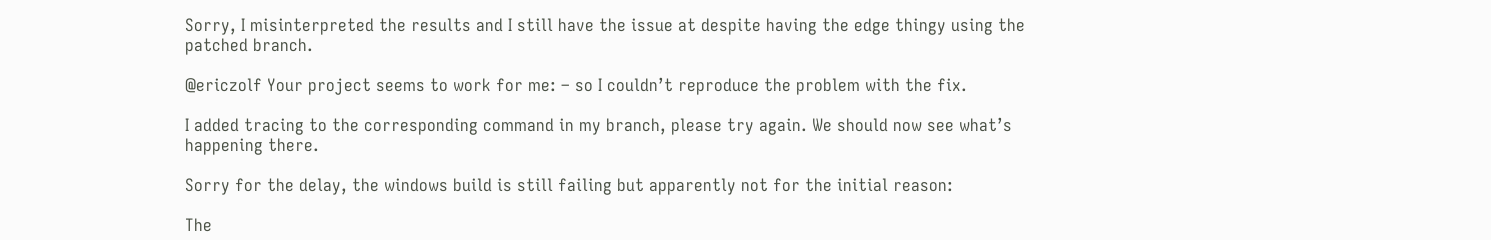Sorry, I misinterpreted the results and I still have the issue at despite having the edge thingy using the patched branch.

@ericzolf Your project seems to work for me: – so I couldn’t reproduce the problem with the fix.

I added tracing to the corresponding command in my branch, please try again. We should now see what’s happening there.

Sorry for the delay, the windows build is still failing but apparently not for the initial reason:

The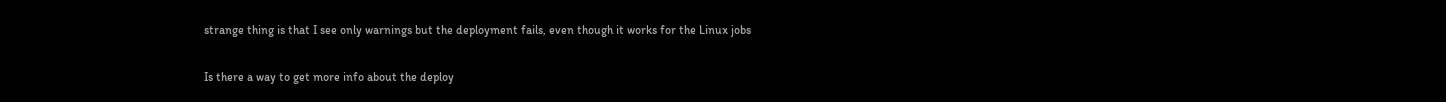strange thing is that I see only warnings but the deployment fails, even though it works for the Linux jobs

Is there a way to get more info about the deploy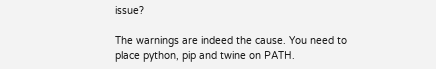issue?

The warnings are indeed the cause. You need to place python, pip and twine on PATH.